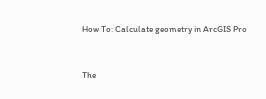How To: Calculate geometry in ArcGIS Pro


The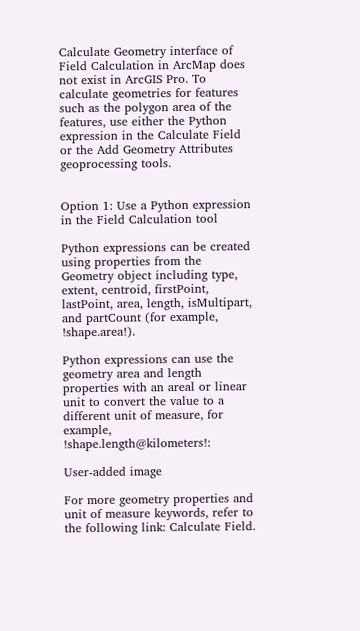Calculate Geometry interface of Field Calculation in ArcMap does not exist in ArcGIS Pro. To calculate geometries for features such as the polygon area of the features, use either the Python expression in the Calculate Field or the Add Geometry Attributes geoprocessing tools.


Option 1: Use a Python expression in the Field Calculation tool

Python expressions can be created using properties from the Geometry object including type, extent, centroid, firstPoint, lastPoint, area, length, isMultipart, and partCount (for example, !shape.area!).

Python expressions can use the geometry area and length properties with an areal or linear unit to convert the value to a different unit of measure, for example, !shape.length@kilometers!:

User-added image

For more geometry properties and unit of measure keywords, refer to the following link: Calculate Field.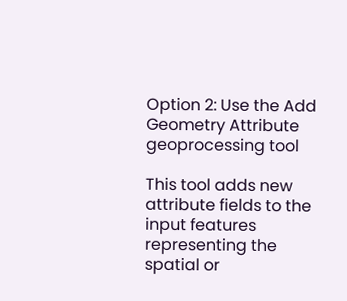Option 2: Use the Add Geometry Attribute geoprocessing tool

This tool adds new attribute fields to the input features representing the spatial or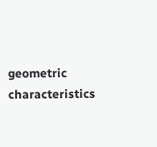geometric characteristics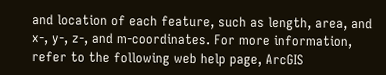and location of each feature, such as length, area, and x-, y-, z-, and m-coordinates. For more information, refer to the following web help page, ArcGIS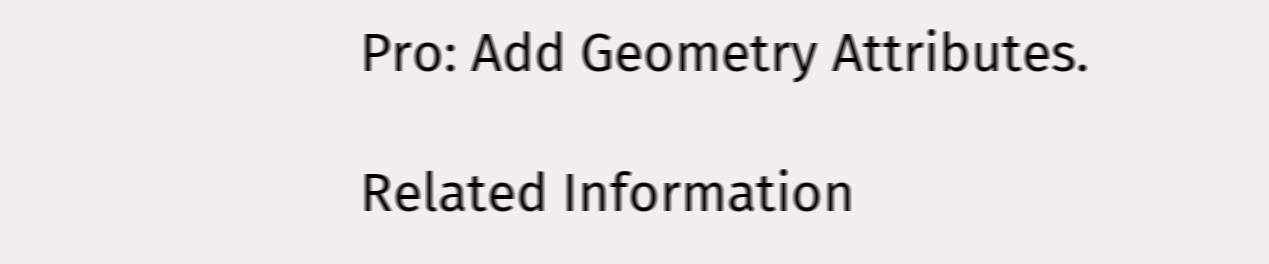Pro: Add Geometry Attributes.

Related Information